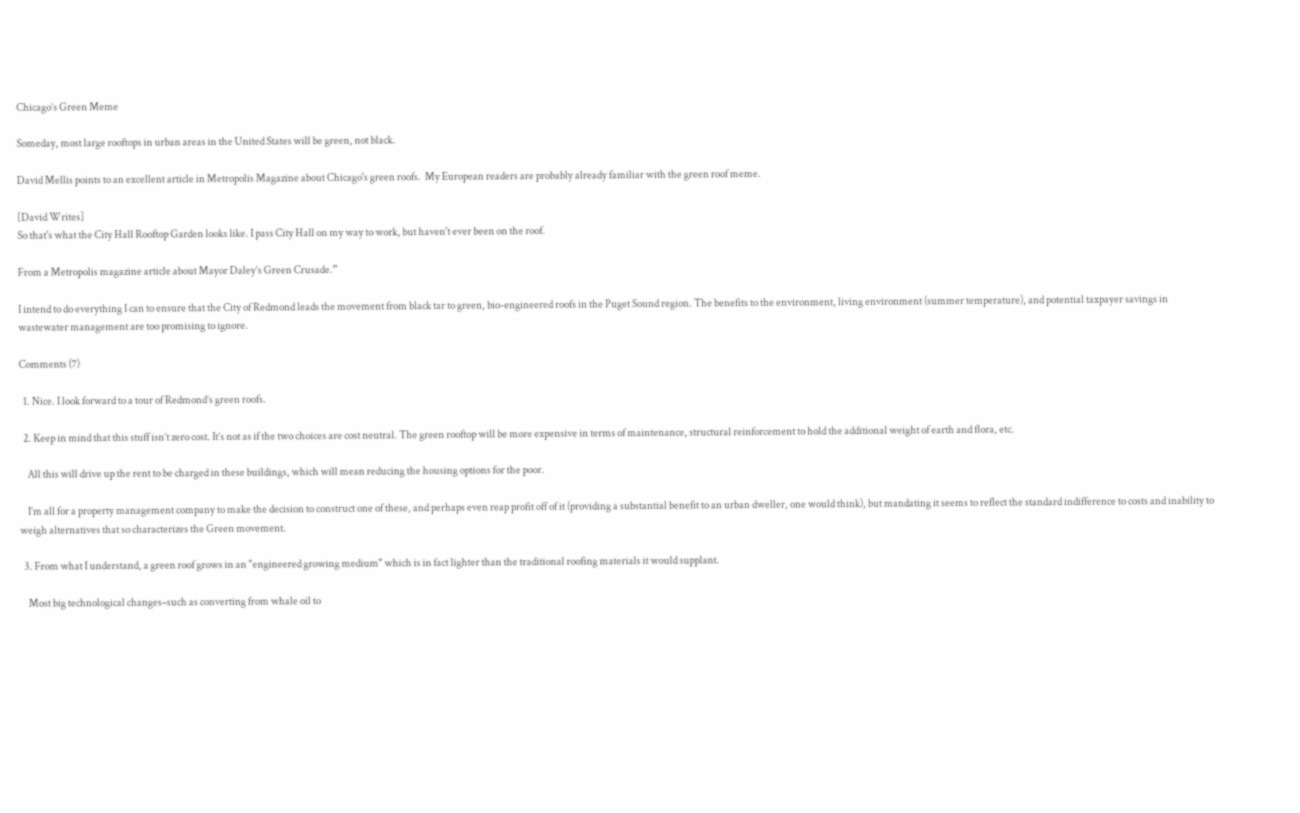Chicago’s Green Meme

Someday, most large rooftops in urban areas in the United States will be green, not black.

David Mellis points to an excellent article in Metropolis Magazine about Chicago's green roofs.  My European readers are probably already familiar with the green roof meme.

[David Writes]
So that's what the City Hall Rooftop Garden looks like. I pass City Hall on my way to work, but haven't ever been on the roof.

From a Metropolis magazine article about Mayor Daley’s Green Crusade.”

I intend to do everything I can to ensure that the City of Redmond leads the movement from black tar to green, bio-engineered roofs in the Puget Sound region. The benefits to the environment, living environment (summer temperature), and potential taxpayer savings in wastewater management are too promising to ignore.

Comments (7)

  1. Nice. I look forward to a tour of Redmond’s green roofs.

  2. Keep in mind that this stuff isn’t zero cost. It’s not as if the two choices are cost neutral. The green rooftop will be more expensive in terms of maintenance, structural reinforcement to hold the additional weight of earth and flora, etc.

    All this will drive up the rent to be charged in these buildings, which will mean reducing the housing options for the poor.

    I’m all for a property management company to make the decision to construct one of these, and perhaps even reap profit off of it (providing a substantial benefit to an urban dweller, one would think), but mandating it seems to reflect the standard indifference to costs and inability to weigh alternatives that so characterizes the Green movement.

  3. From what I understand, a green roof grows in an "engineered growing medium" which is in fact lighter than the traditional roofing materials it would supplant.

    Most big technological changes–such as converting from whale oil to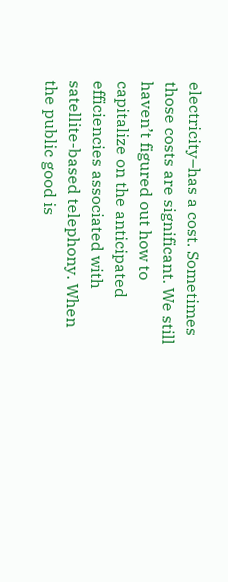electricity–has a cost. Sometimes those costs are significant. We still haven’t figured out how to capitalize on the anticipated efficiencies associated with satellite-based telephony. When the public good is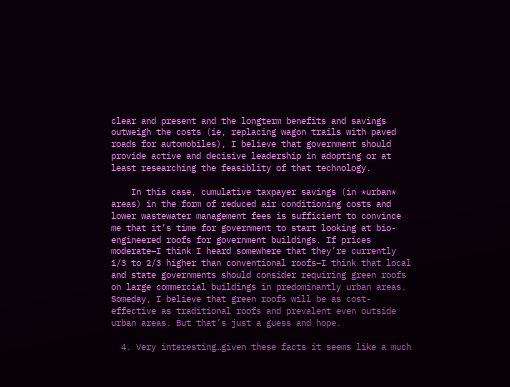clear and present and the longterm benefits and savings outweigh the costs (ie, replacing wagon trails with paved roads for automobiles), I believe that government should provide active and decisive leadership in adopting or at least researching the feasiblity of that technology.

    In this case, cumulative taxpayer savings (in *urban* areas) in the form of reduced air conditioning costs and lower wastewater management fees is sufficient to convince me that it’s time for government to start looking at bio-engineered roofs for government buildings. If prices moderate–I think I heard somewhere that they’re currently 1/3 to 2/3 higher than conventional roofs–I think that local and state governments should consider requiring green roofs on large commercial buildings in predominantly urban areas. Someday, I believe that green roofs will be as cost-effective as traditional roofs and prevalent even outside urban areas. But that’s just a guess and hope.

  4. Very interesting…given these facts it seems like a much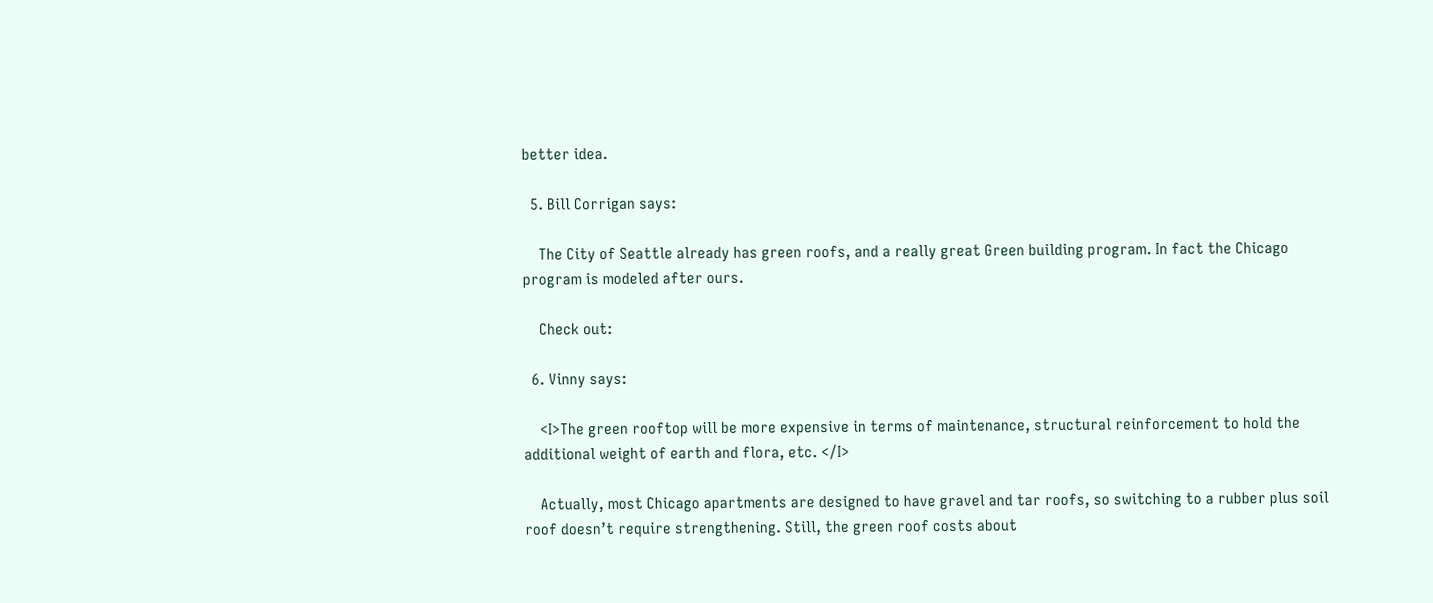better idea.

  5. Bill Corrigan says:

    The City of Seattle already has green roofs, and a really great Green building program. In fact the Chicago program is modeled after ours.

    Check out:

  6. Vinny says:

    <I>The green rooftop will be more expensive in terms of maintenance, structural reinforcement to hold the additional weight of earth and flora, etc. </I>

    Actually, most Chicago apartments are designed to have gravel and tar roofs, so switching to a rubber plus soil roof doesn’t require strengthening. Still, the green roof costs about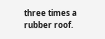three times a rubber roof.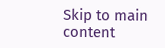Skip to main content